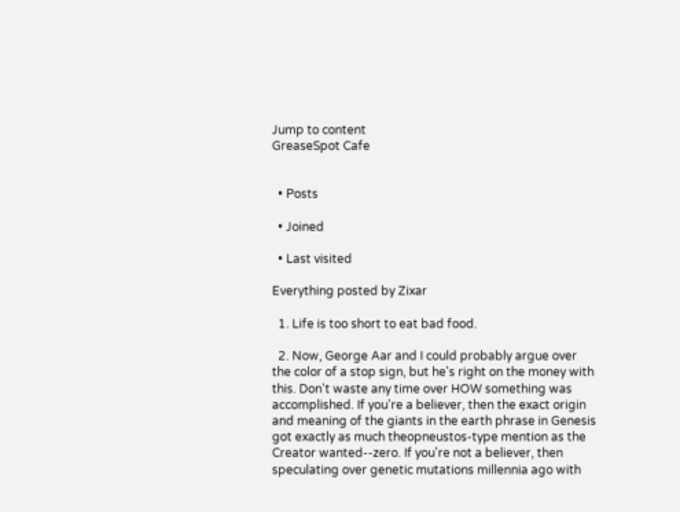Jump to content
GreaseSpot Cafe


  • Posts

  • Joined

  • Last visited

Everything posted by Zixar

  1. Life is too short to eat bad food.

  2. Now, George Aar and I could probably argue over the color of a stop sign, but he's right on the money with this. Don't waste any time over HOW something was accomplished. If you're a believer, then the exact origin and meaning of the giants in the earth phrase in Genesis got exactly as much theopneustos-type mention as the Creator wanted--zero. If you're not a believer, then speculating over genetic mutations millennia ago with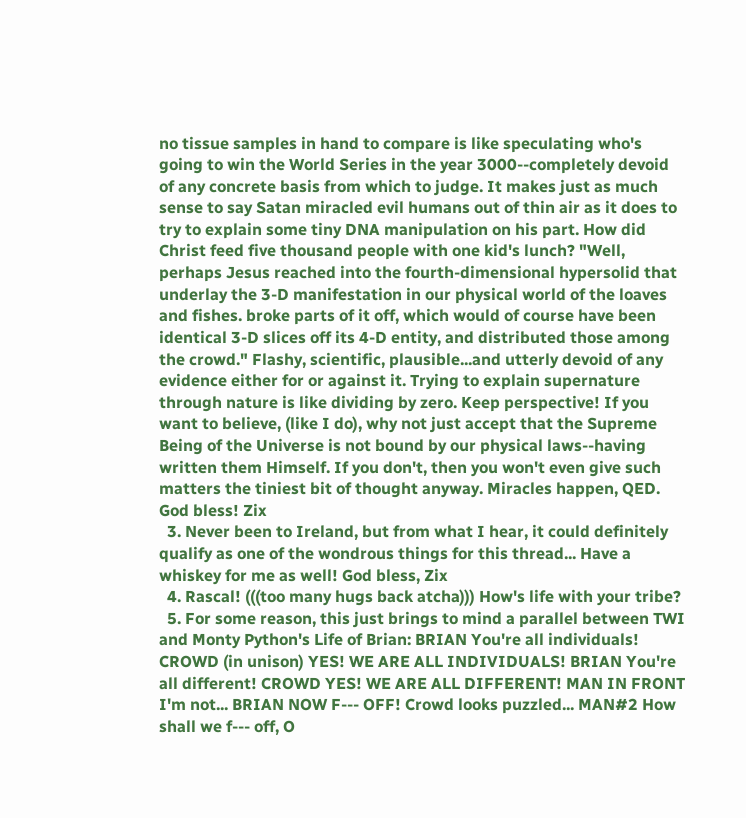no tissue samples in hand to compare is like speculating who's going to win the World Series in the year 3000--completely devoid of any concrete basis from which to judge. It makes just as much sense to say Satan miracled evil humans out of thin air as it does to try to explain some tiny DNA manipulation on his part. How did Christ feed five thousand people with one kid's lunch? "Well, perhaps Jesus reached into the fourth-dimensional hypersolid that underlay the 3-D manifestation in our physical world of the loaves and fishes. broke parts of it off, which would of course have been identical 3-D slices off its 4-D entity, and distributed those among the crowd." Flashy, scientific, plausible...and utterly devoid of any evidence either for or against it. Trying to explain supernature through nature is like dividing by zero. Keep perspective! If you want to believe, (like I do), why not just accept that the Supreme Being of the Universe is not bound by our physical laws--having written them Himself. If you don't, then you won't even give such matters the tiniest bit of thought anyway. Miracles happen, QED. God bless! Zix
  3. Never been to Ireland, but from what I hear, it could definitely qualify as one of the wondrous things for this thread... Have a whiskey for me as well! God bless, Zix
  4. Rascal! (((too many hugs back atcha))) How's life with your tribe?
  5. For some reason, this just brings to mind a parallel between TWI and Monty Python's Life of Brian: BRIAN You're all individuals! CROWD (in unison) YES! WE ARE ALL INDIVIDUALS! BRIAN You're all different! CROWD YES! WE ARE ALL DIFFERENT! MAN IN FRONT I'm not... BRIAN NOW F--- OFF! Crowd looks puzzled... MAN#2 How shall we f--- off, O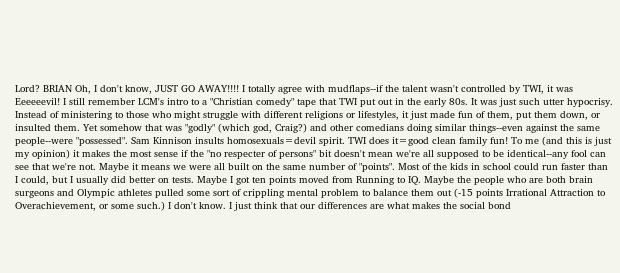Lord? BRIAN Oh, I don't know, JUST GO AWAY!!!! I totally agree with mudflaps--if the talent wasn't controlled by TWI, it was Eeeeeevil! I still remember LCM's intro to a "Christian comedy" tape that TWI put out in the early 80s. It was just such utter hypocrisy. Instead of ministering to those who might struggle with different religions or lifestyles, it just made fun of them, put them down, or insulted them. Yet somehow that was "godly" (which god, Craig?) and other comedians doing similar things--even against the same people--were "possessed". Sam Kinnison insults homosexuals=devil spirit. TWI does it=good clean family fun! To me (and this is just my opinion) it makes the most sense if the "no respecter of persons" bit doesn't mean we're all supposed to be identical--any fool can see that we're not. Maybe it means we were all built on the same number of "points". Most of the kids in school could run faster than I could, but I usually did better on tests. Maybe I got ten points moved from Running to IQ. Maybe the people who are both brain surgeons and Olympic athletes pulled some sort of crippling mental problem to balance them out (-15 points Irrational Attraction to Overachievement, or some such.) I don't know. I just think that our differences are what makes the social bond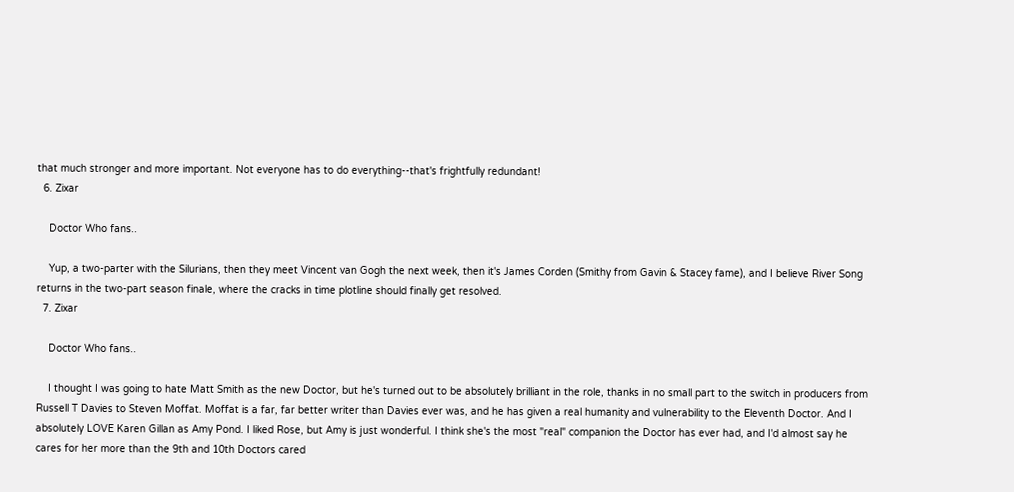that much stronger and more important. Not everyone has to do everything--that's frightfully redundant!
  6. Zixar

    Doctor Who fans..

    Yup, a two-parter with the Silurians, then they meet Vincent van Gogh the next week, then it's James Corden (Smithy from Gavin & Stacey fame), and I believe River Song returns in the two-part season finale, where the cracks in time plotline should finally get resolved.
  7. Zixar

    Doctor Who fans..

    I thought I was going to hate Matt Smith as the new Doctor, but he's turned out to be absolutely brilliant in the role, thanks in no small part to the switch in producers from Russell T Davies to Steven Moffat. Moffat is a far, far better writer than Davies ever was, and he has given a real humanity and vulnerability to the Eleventh Doctor. And I absolutely LOVE Karen Gillan as Amy Pond. I liked Rose, but Amy is just wonderful. I think she's the most "real" companion the Doctor has ever had, and I'd almost say he cares for her more than the 9th and 10th Doctors cared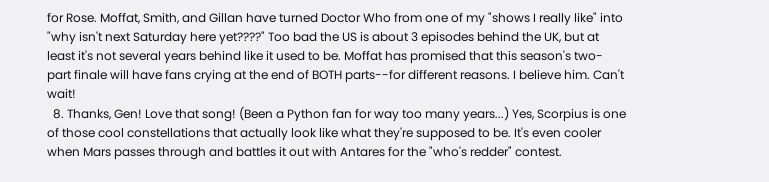for Rose. Moffat, Smith, and Gillan have turned Doctor Who from one of my "shows I really like" into "why isn't next Saturday here yet????" Too bad the US is about 3 episodes behind the UK, but at least it's not several years behind like it used to be. Moffat has promised that this season's two-part finale will have fans crying at the end of BOTH parts--for different reasons. I believe him. Can't wait!
  8. Thanks, Gen! Love that song! (Been a Python fan for way too many years...) Yes, Scorpius is one of those cool constellations that actually look like what they're supposed to be. It's even cooler when Mars passes through and battles it out with Antares for the "who's redder" contest.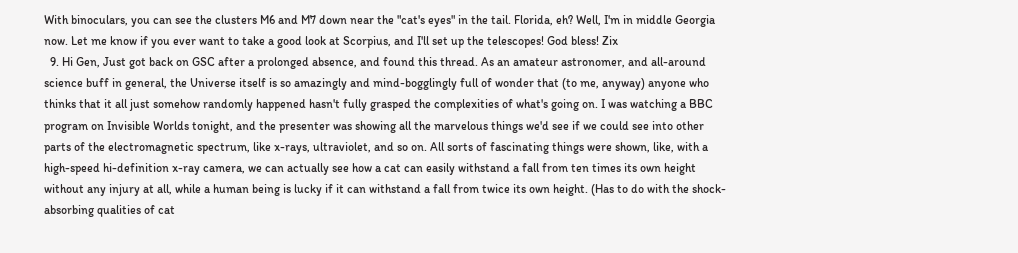With binoculars, you can see the clusters M6 and M7 down near the "cat's eyes" in the tail. Florida, eh? Well, I'm in middle Georgia now. Let me know if you ever want to take a good look at Scorpius, and I'll set up the telescopes! God bless! Zix
  9. Hi Gen, Just got back on GSC after a prolonged absence, and found this thread. As an amateur astronomer, and all-around science buff in general, the Universe itself is so amazingly and mind-bogglingly full of wonder that (to me, anyway) anyone who thinks that it all just somehow randomly happened hasn't fully grasped the complexities of what's going on. I was watching a BBC program on Invisible Worlds tonight, and the presenter was showing all the marvelous things we'd see if we could see into other parts of the electromagnetic spectrum, like x-rays, ultraviolet, and so on. All sorts of fascinating things were shown, like, with a high-speed hi-definition x-ray camera, we can actually see how a cat can easily withstand a fall from ten times its own height without any injury at all, while a human being is lucky if it can withstand a fall from twice its own height. (Has to do with the shock-absorbing qualities of cat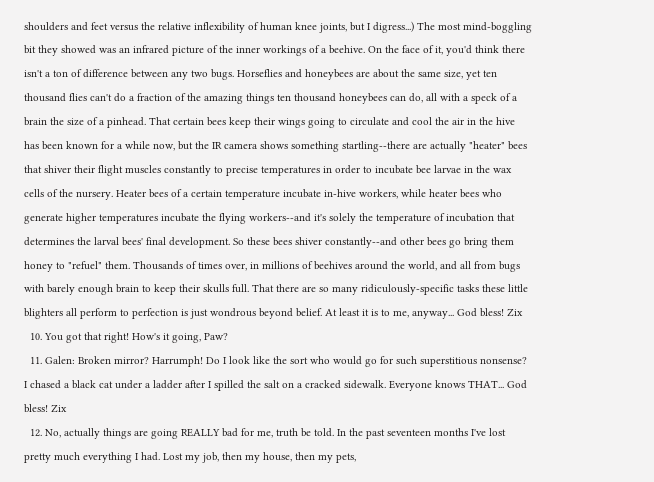shoulders and feet versus the relative inflexibility of human knee joints, but I digress...) The most mind-boggling bit they showed was an infrared picture of the inner workings of a beehive. On the face of it, you'd think there isn't a ton of difference between any two bugs. Horseflies and honeybees are about the same size, yet ten thousand flies can't do a fraction of the amazing things ten thousand honeybees can do, all with a speck of a brain the size of a pinhead. That certain bees keep their wings going to circulate and cool the air in the hive has been known for a while now, but the IR camera shows something startling--there are actually "heater" bees that shiver their flight muscles constantly to precise temperatures in order to incubate bee larvae in the wax cells of the nursery. Heater bees of a certain temperature incubate in-hive workers, while heater bees who generate higher temperatures incubate the flying workers--and it's solely the temperature of incubation that determines the larval bees' final development. So these bees shiver constantly--and other bees go bring them honey to "refuel" them. Thousands of times over, in millions of beehives around the world, and all from bugs with barely enough brain to keep their skulls full. That there are so many ridiculously-specific tasks these little blighters all perform to perfection is just wondrous beyond belief. At least it is to me, anyway... God bless! Zix
  10. You got that right! How's it going, Paw?
  11. Galen: Broken mirror? Harrumph! Do I look like the sort who would go for such superstitious nonsense? I chased a black cat under a ladder after I spilled the salt on a cracked sidewalk. Everyone knows THAT... God bless! Zix
  12. No, actually things are going REALLY bad for me, truth be told. In the past seventeen months I've lost pretty much everything I had. Lost my job, then my house, then my pets,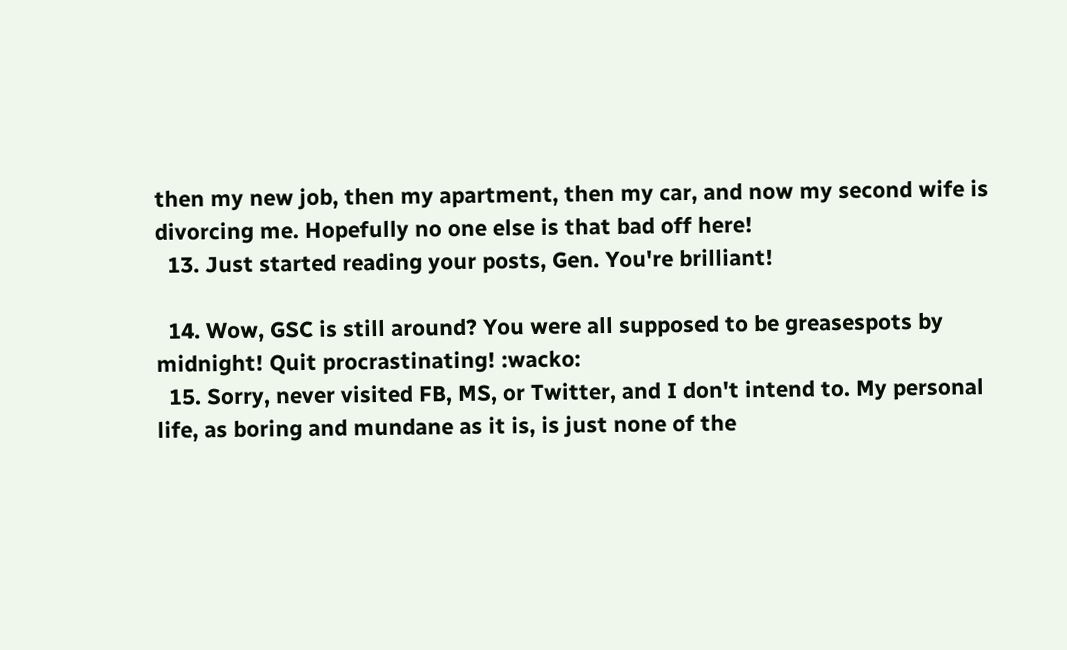then my new job, then my apartment, then my car, and now my second wife is divorcing me. Hopefully no one else is that bad off here!
  13. Just started reading your posts, Gen. You're brilliant!

  14. Wow, GSC is still around? You were all supposed to be greasespots by midnight! Quit procrastinating! :wacko:
  15. Sorry, never visited FB, MS, or Twitter, and I don't intend to. My personal life, as boring and mundane as it is, is just none of the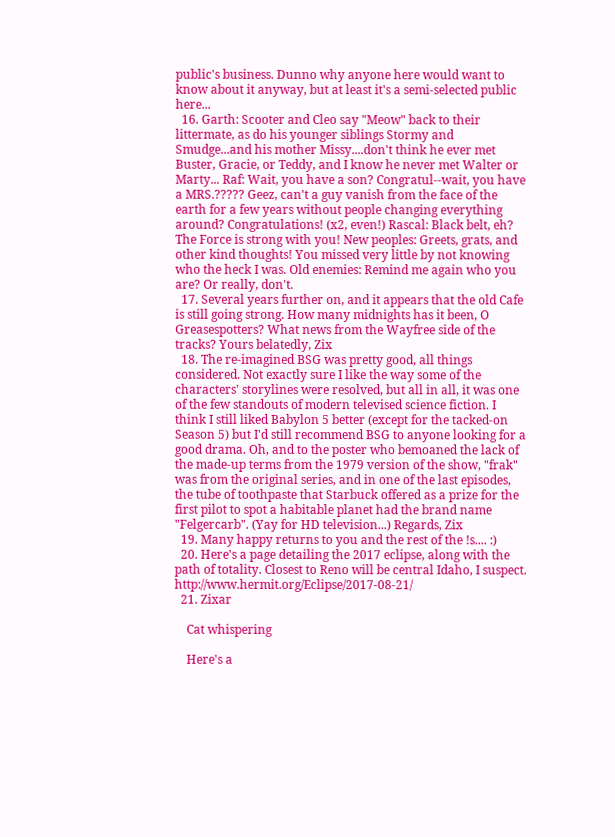public's business. Dunno why anyone here would want to know about it anyway, but at least it's a semi-selected public here...
  16. Garth: Scooter and Cleo say "Meow" back to their littermate, as do his younger siblings Stormy and Smudge...and his mother Missy....don't think he ever met Buster, Gracie, or Teddy, and I know he never met Walter or Marty... Raf: Wait, you have a son? Congratul--wait, you have a MRS.????? Geez, can't a guy vanish from the face of the earth for a few years without people changing everything around? Congratulations! (x2, even!) Rascal: Black belt, eh? The Force is strong with you! New peoples: Greets, grats, and other kind thoughts! You missed very little by not knowing who the heck I was. Old enemies: Remind me again who you are? Or really, don't.
  17. Several years further on, and it appears that the old Cafe is still going strong. How many midnights has it been, O Greasespotters? What news from the Wayfree side of the tracks? Yours belatedly, Zix
  18. The re-imagined BSG was pretty good, all things considered. Not exactly sure I like the way some of the characters' storylines were resolved, but all in all, it was one of the few standouts of modern televised science fiction. I think I still liked Babylon 5 better (except for the tacked-on Season 5) but I'd still recommend BSG to anyone looking for a good drama. Oh, and to the poster who bemoaned the lack of the made-up terms from the 1979 version of the show, "frak" was from the original series, and in one of the last episodes, the tube of toothpaste that Starbuck offered as a prize for the first pilot to spot a habitable planet had the brand name "Felgercarb". (Yay for HD television...) Regards, Zix
  19. Many happy returns to you and the rest of the !s.... :)
  20. Here's a page detailing the 2017 eclipse, along with the path of totality. Closest to Reno will be central Idaho, I suspect. http://www.hermit.org/Eclipse/2017-08-21/
  21. Zixar

    Cat whispering

    Here's a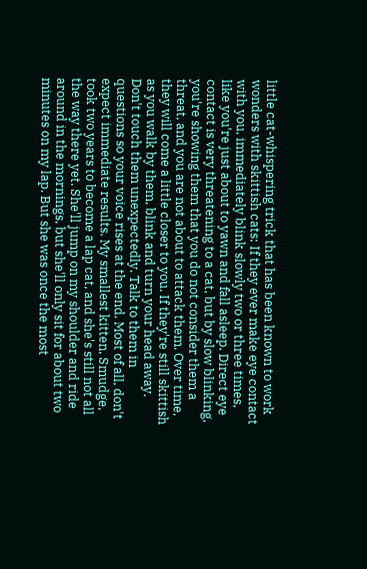little cat-whispering trick that has been known to work wonders with skittish cats: If they ever make eye contact with you, immediately blink slowly two or three times, like you're just about to yawn and fall asleep. Direct eye contact is very threatening to a cat, but by slow blinking, you're showing them that you do not consider them a threat, and you are not about to attack them. Over time, they will come a little closer to you. If they're still skittish as you walk by them, blink and turn your head away. Don't touch them unexpectedly. Talk to them in questions so your voice rises at the end. Most of all, don't expect immediate results. My smallest kitten, Smudge, took two years to become a lap cat, and she's still not all the way there yet. She'll jump on my shoulder and ride around in the mornings, but she'll only sit for about two minutes on my lap. But she was once the most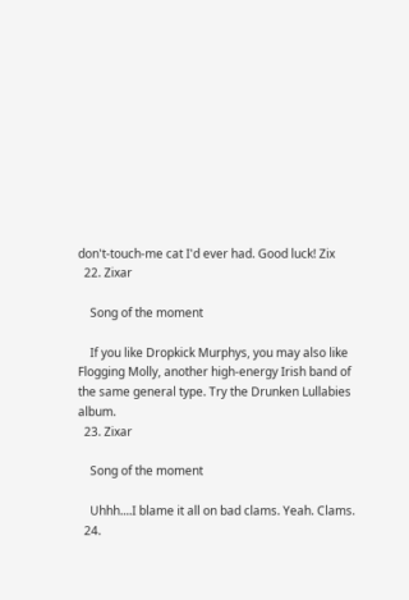don't-touch-me cat I'd ever had. Good luck! Zix
  22. Zixar

    Song of the moment

    If you like Dropkick Murphys, you may also like Flogging Molly, another high-energy Irish band of the same general type. Try the Drunken Lullabies album.
  23. Zixar

    Song of the moment

    Uhhh....I blame it all on bad clams. Yeah. Clams.
  24.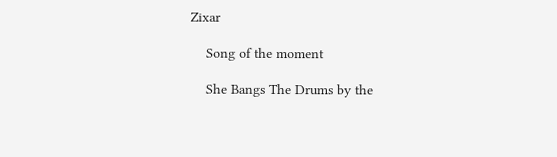Zixar

    Song of the moment

    She Bangs The Drums by the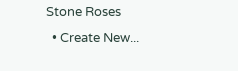Stone Roses
  • Create New...